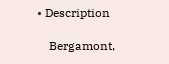• Description

    Bergamont,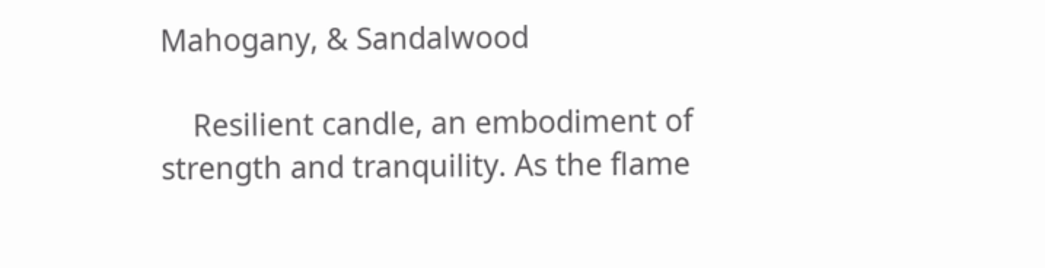Mahogany, & Sandalwood

    Resilient candle, an embodiment of strength and tranquility. As the flame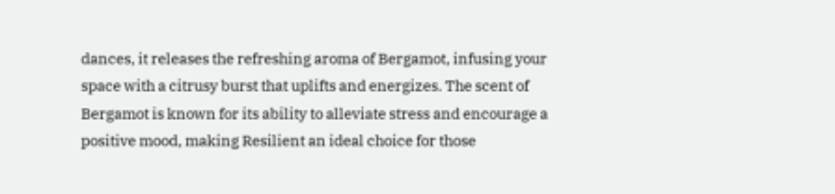dances, it releases the refreshing aroma of Bergamot, infusing your space with a citrusy burst that uplifts and energizes. The scent of Bergamot is known for its ability to alleviate stress and encourage a positive mood, making Resilient an ideal choice for those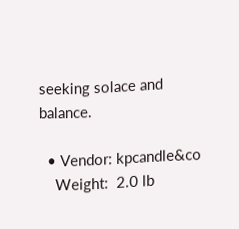seeking solace and balance.

  • Vendor: kpcandle&co
    Weight:  2.0 lb